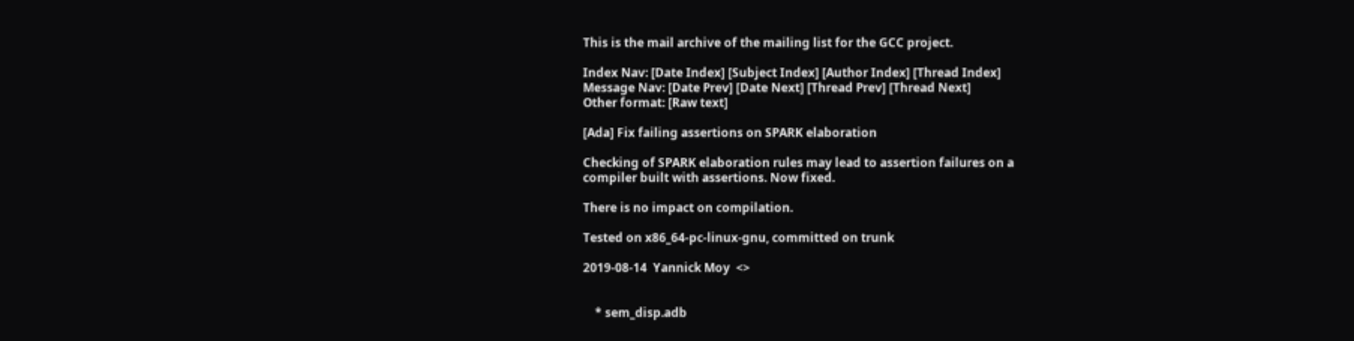This is the mail archive of the mailing list for the GCC project.

Index Nav: [Date Index] [Subject Index] [Author Index] [Thread Index]
Message Nav: [Date Prev] [Date Next] [Thread Prev] [Thread Next]
Other format: [Raw text]

[Ada] Fix failing assertions on SPARK elaboration

Checking of SPARK elaboration rules may lead to assertion failures on a
compiler built with assertions. Now fixed.

There is no impact on compilation.

Tested on x86_64-pc-linux-gnu, committed on trunk

2019-08-14  Yannick Moy  <>


    * sem_disp.adb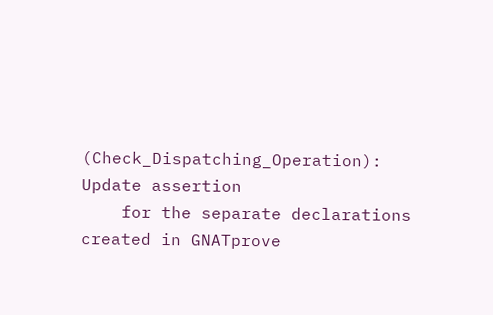(Check_Dispatching_Operation): Update assertion
    for the separate declarations created in GNATprove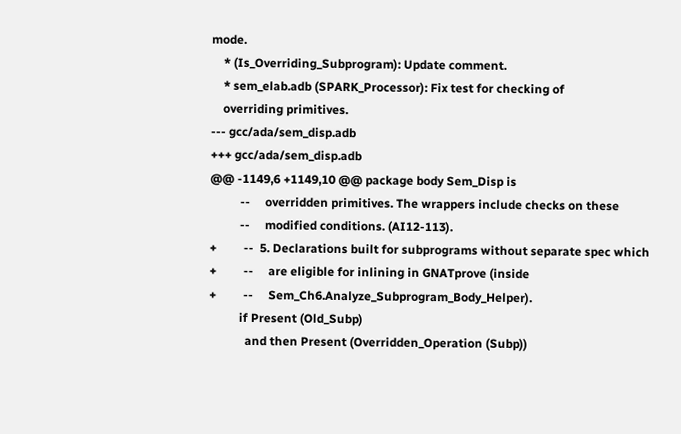mode.
    * (Is_Overriding_Subprogram): Update comment.
    * sem_elab.adb (SPARK_Processor): Fix test for checking of
    overriding primitives.
--- gcc/ada/sem_disp.adb
+++ gcc/ada/sem_disp.adb
@@ -1149,6 +1149,10 @@ package body Sem_Disp is
          --     overridden primitives. The wrappers include checks on these
          --     modified conditions. (AI12-113).
+         --  5. Declarations built for subprograms without separate spec which
+         --     are eligible for inlining in GNATprove (inside
+         --     Sem_Ch6.Analyze_Subprogram_Body_Helper).
          if Present (Old_Subp)
            and then Present (Overridden_Operation (Subp))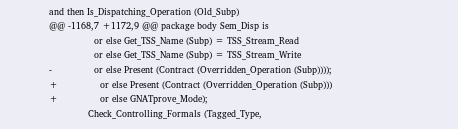and then Is_Dispatching_Operation (Old_Subp)
@@ -1168,7 +1172,9 @@ package body Sem_Disp is
               or else Get_TSS_Name (Subp) = TSS_Stream_Read
               or else Get_TSS_Name (Subp) = TSS_Stream_Write
-              or else Present (Contract (Overridden_Operation (Subp))));
+              or else Present (Contract (Overridden_Operation (Subp)))
+              or else GNATprove_Mode);
             Check_Controlling_Formals (Tagged_Type,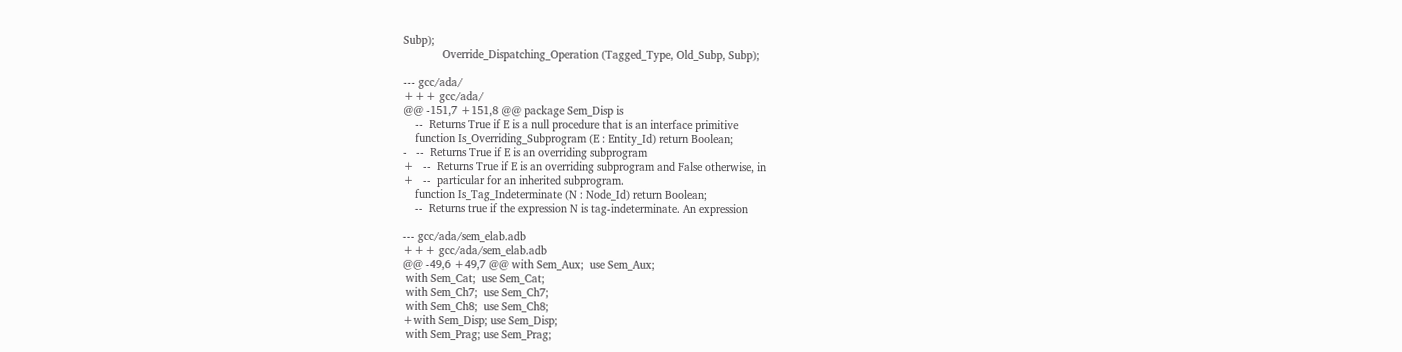Subp);
             Override_Dispatching_Operation (Tagged_Type, Old_Subp, Subp);

--- gcc/ada/
+++ gcc/ada/
@@ -151,7 +151,8 @@ package Sem_Disp is
    --  Returns True if E is a null procedure that is an interface primitive
    function Is_Overriding_Subprogram (E : Entity_Id) return Boolean;
-   --  Returns True if E is an overriding subprogram
+   --  Returns True if E is an overriding subprogram and False otherwise, in
+   --  particular for an inherited subprogram.
    function Is_Tag_Indeterminate (N : Node_Id) return Boolean;
    --  Returns true if the expression N is tag-indeterminate. An expression

--- gcc/ada/sem_elab.adb
+++ gcc/ada/sem_elab.adb
@@ -49,6 +49,7 @@ with Sem_Aux;  use Sem_Aux;
 with Sem_Cat;  use Sem_Cat;
 with Sem_Ch7;  use Sem_Ch7;
 with Sem_Ch8;  use Sem_Ch8;
+with Sem_Disp; use Sem_Disp;
 with Sem_Prag; use Sem_Prag;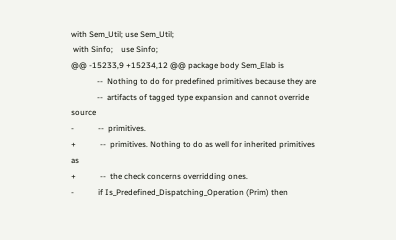with Sem_Util; use Sem_Util;
 with Sinfo;    use Sinfo;
@@ -15233,9 +15234,12 @@ package body Sem_Elab is
             --  Nothing to do for predefined primitives because they are
             --  artifacts of tagged type expansion and cannot override source
-            --  primitives.
+            --  primitives. Nothing to do as well for inherited primitives as
+            --  the check concerns overridding ones.
-            if Is_Predefined_Dispatching_Operation (Prim) then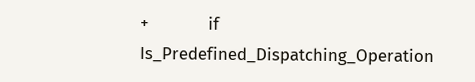+            if Is_Predefined_Dispatching_Operation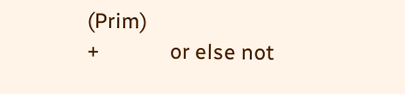(Prim)
+              or else not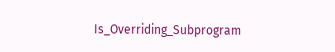Is_Overriding_Subprogram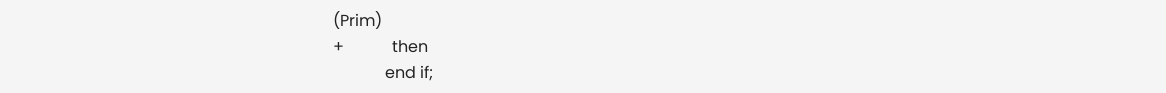(Prim)
+            then
             end if;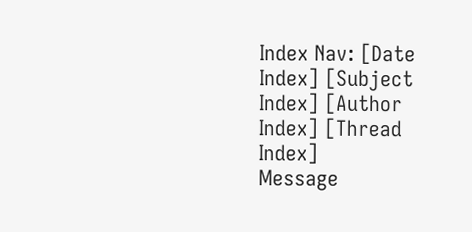Index Nav: [Date Index] [Subject Index] [Author Index] [Thread Index]
Message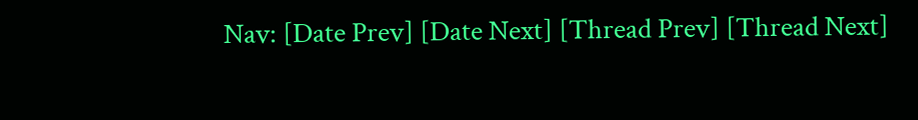Nav: [Date Prev] [Date Next] [Thread Prev] [Thread Next]